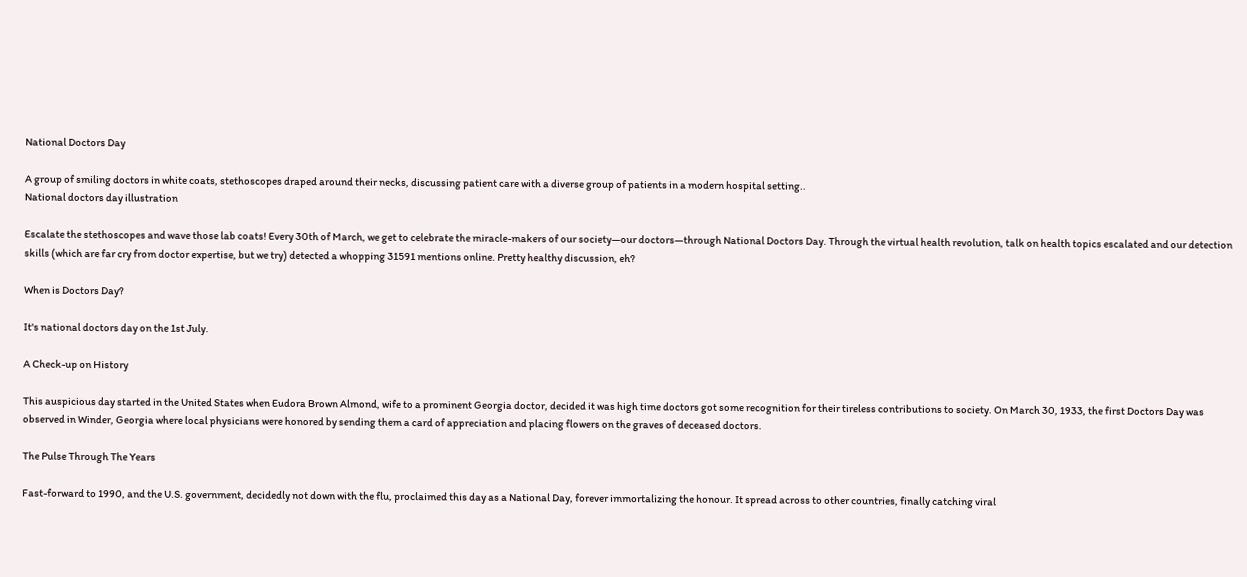National Doctors Day

A group of smiling doctors in white coats, stethoscopes draped around their necks, discussing patient care with a diverse group of patients in a modern hospital setting..
National doctors day illustration

Escalate the stethoscopes and wave those lab coats! Every 30th of March, we get to celebrate the miracle-makers of our society—our doctors—through National Doctors Day. Through the virtual health revolution, talk on health topics escalated and our detection skills (which are far cry from doctor expertise, but we try) detected a whopping 31591 mentions online. Pretty healthy discussion, eh?

When is Doctors Day?

It's national doctors day on the 1st July.

A Check-up on History

This auspicious day started in the United States when Eudora Brown Almond, wife to a prominent Georgia doctor, decided it was high time doctors got some recognition for their tireless contributions to society. On March 30, 1933, the first Doctors Day was observed in Winder, Georgia where local physicians were honored by sending them a card of appreciation and placing flowers on the graves of deceased doctors.

The Pulse Through The Years

Fast-forward to 1990, and the U.S. government, decidedly not down with the flu, proclaimed this day as a National Day, forever immortalizing the honour. It spread across to other countries, finally catching viral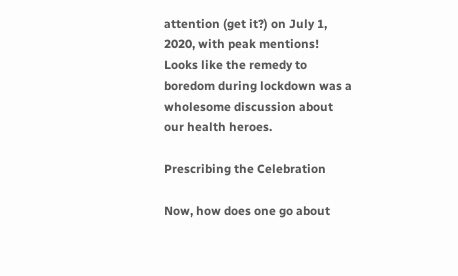attention (get it?) on July 1, 2020, with peak mentions! Looks like the remedy to boredom during lockdown was a wholesome discussion about our health heroes.

Prescribing the Celebration

Now, how does one go about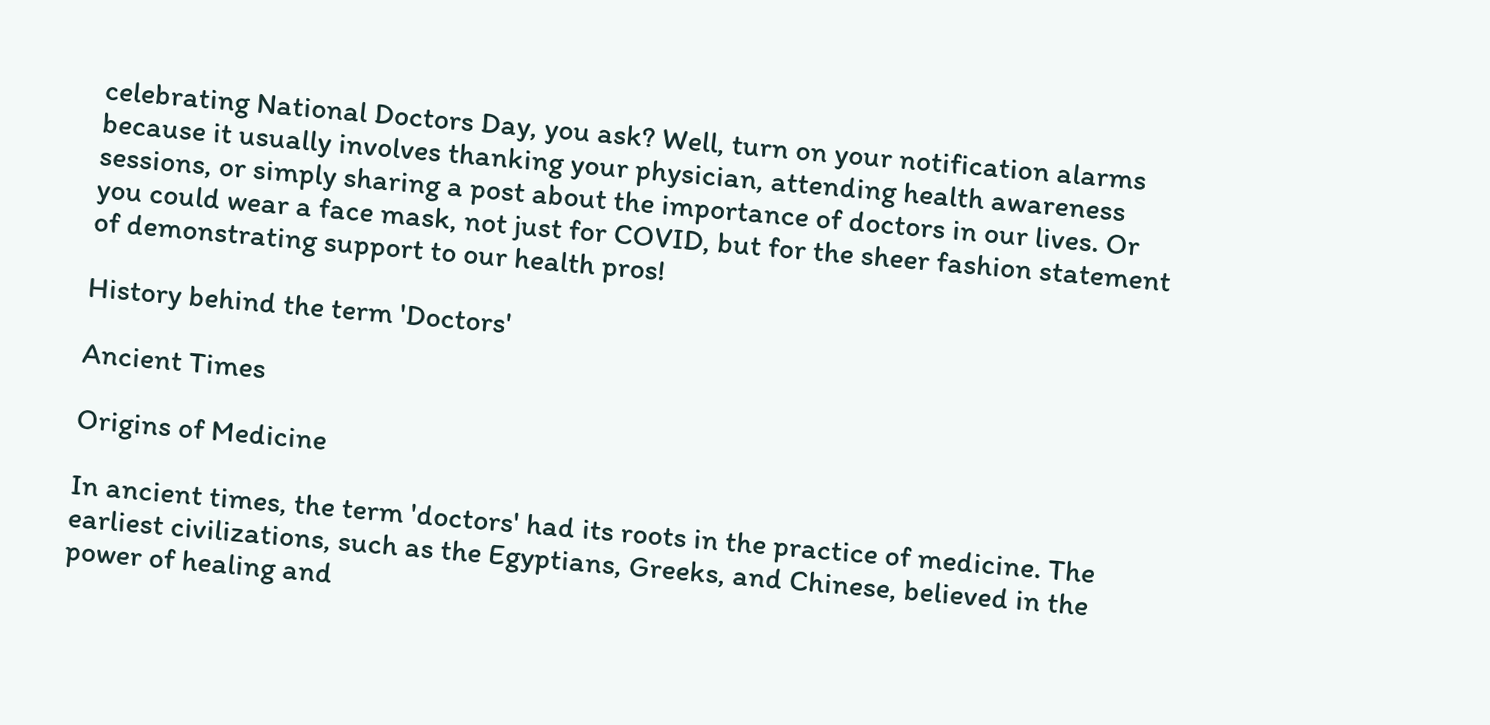celebrating National Doctors Day, you ask? Well, turn on your notification alarms because it usually involves thanking your physician, attending health awareness sessions, or simply sharing a post about the importance of doctors in our lives. Or you could wear a face mask, not just for COVID, but for the sheer fashion statement of demonstrating support to our health pros!

History behind the term 'Doctors'

Ancient Times

Origins of Medicine

In ancient times, the term 'doctors' had its roots in the practice of medicine. The earliest civilizations, such as the Egyptians, Greeks, and Chinese, believed in the power of healing and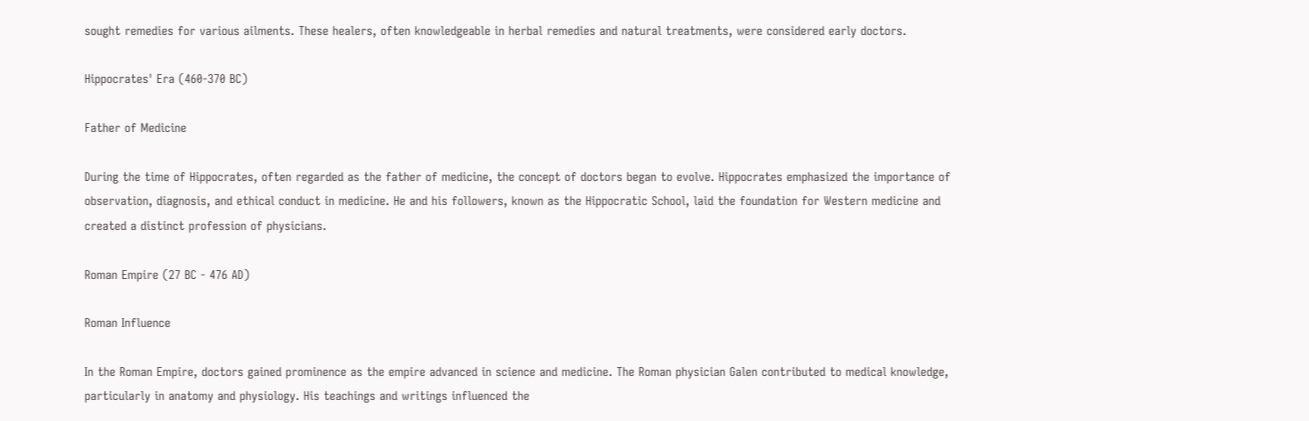sought remedies for various ailments. These healers, often knowledgeable in herbal remedies and natural treatments, were considered early doctors.

Hippocrates' Era (460-370 BC)

Father of Medicine

During the time of Hippocrates, often regarded as the father of medicine, the concept of doctors began to evolve. Hippocrates emphasized the importance of observation, diagnosis, and ethical conduct in medicine. He and his followers, known as the Hippocratic School, laid the foundation for Western medicine and created a distinct profession of physicians.

Roman Empire (27 BC - 476 AD)

Roman Influence

In the Roman Empire, doctors gained prominence as the empire advanced in science and medicine. The Roman physician Galen contributed to medical knowledge, particularly in anatomy and physiology. His teachings and writings influenced the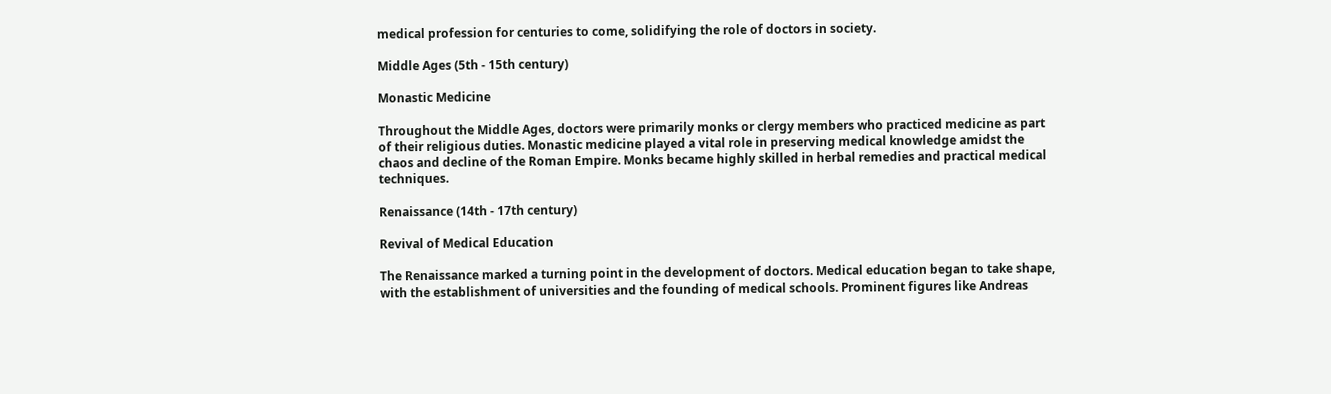medical profession for centuries to come, solidifying the role of doctors in society.

Middle Ages (5th - 15th century)

Monastic Medicine

Throughout the Middle Ages, doctors were primarily monks or clergy members who practiced medicine as part of their religious duties. Monastic medicine played a vital role in preserving medical knowledge amidst the chaos and decline of the Roman Empire. Monks became highly skilled in herbal remedies and practical medical techniques.

Renaissance (14th - 17th century)

Revival of Medical Education

The Renaissance marked a turning point in the development of doctors. Medical education began to take shape, with the establishment of universities and the founding of medical schools. Prominent figures like Andreas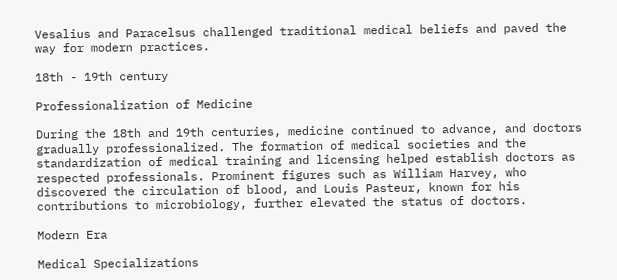Vesalius and Paracelsus challenged traditional medical beliefs and paved the way for modern practices.

18th - 19th century

Professionalization of Medicine

During the 18th and 19th centuries, medicine continued to advance, and doctors gradually professionalized. The formation of medical societies and the standardization of medical training and licensing helped establish doctors as respected professionals. Prominent figures such as William Harvey, who discovered the circulation of blood, and Louis Pasteur, known for his contributions to microbiology, further elevated the status of doctors.

Modern Era

Medical Specializations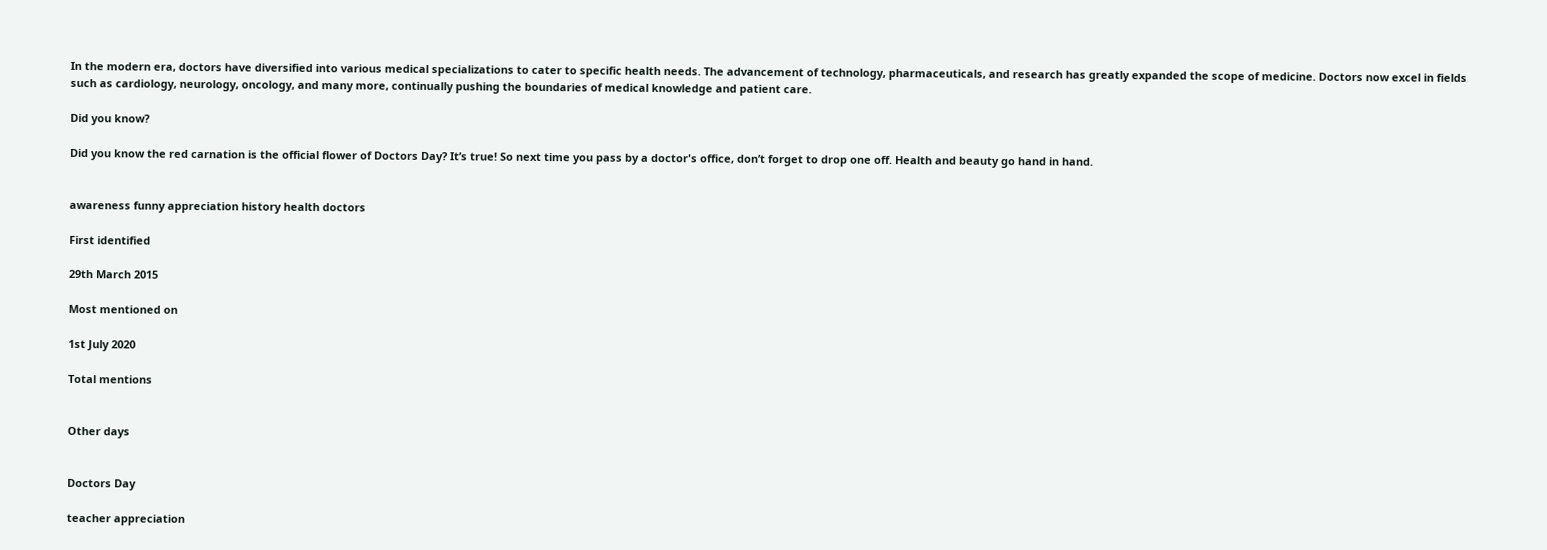In the modern era, doctors have diversified into various medical specializations to cater to specific health needs. The advancement of technology, pharmaceuticals, and research has greatly expanded the scope of medicine. Doctors now excel in fields such as cardiology, neurology, oncology, and many more, continually pushing the boundaries of medical knowledge and patient care.

Did you know?

Did you know the red carnation is the official flower of Doctors Day? It’s true! So next time you pass by a doctor's office, don’t forget to drop one off. Health and beauty go hand in hand.


awareness funny appreciation history health doctors

First identified

29th March 2015

Most mentioned on

1st July 2020

Total mentions


Other days


Doctors Day

teacher appreciation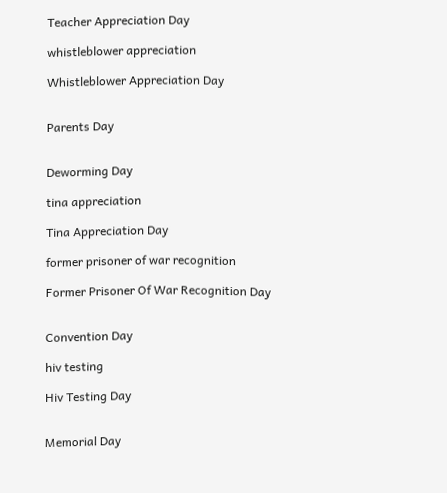Teacher Appreciation Day

whistleblower appreciation

Whistleblower Appreciation Day


Parents Day


Deworming Day

tina appreciation

Tina Appreciation Day

former prisoner of war recognition

Former Prisoner Of War Recognition Day


Convention Day

hiv testing

Hiv Testing Day


Memorial Day